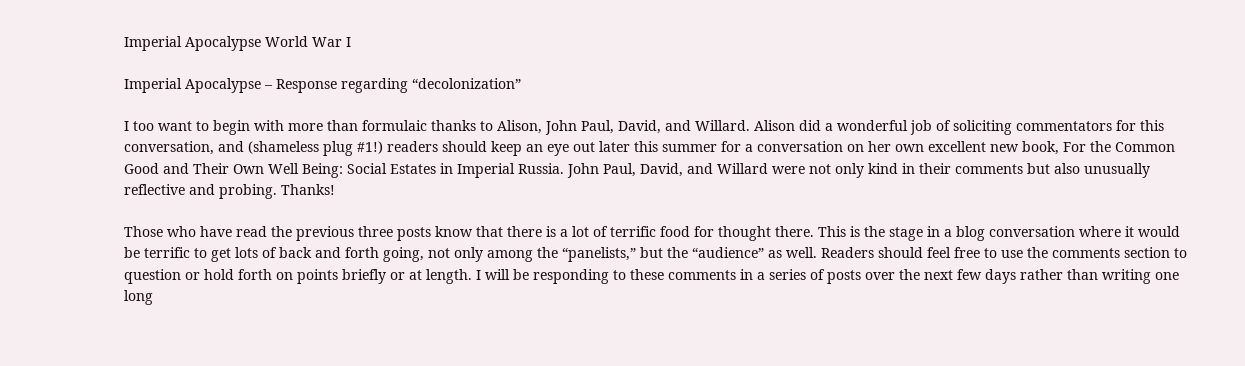Imperial Apocalypse World War I

Imperial Apocalypse – Response regarding “decolonization”

I too want to begin with more than formulaic thanks to Alison, John Paul, David, and Willard. Alison did a wonderful job of soliciting commentators for this conversation, and (shameless plug #1!) readers should keep an eye out later this summer for a conversation on her own excellent new book, For the Common Good and Their Own Well Being: Social Estates in Imperial Russia. John Paul, David, and Willard were not only kind in their comments but also unusually reflective and probing. Thanks!

Those who have read the previous three posts know that there is a lot of terrific food for thought there. This is the stage in a blog conversation where it would be terrific to get lots of back and forth going, not only among the “panelists,” but the “audience” as well. Readers should feel free to use the comments section to question or hold forth on points briefly or at length. I will be responding to these comments in a series of posts over the next few days rather than writing one long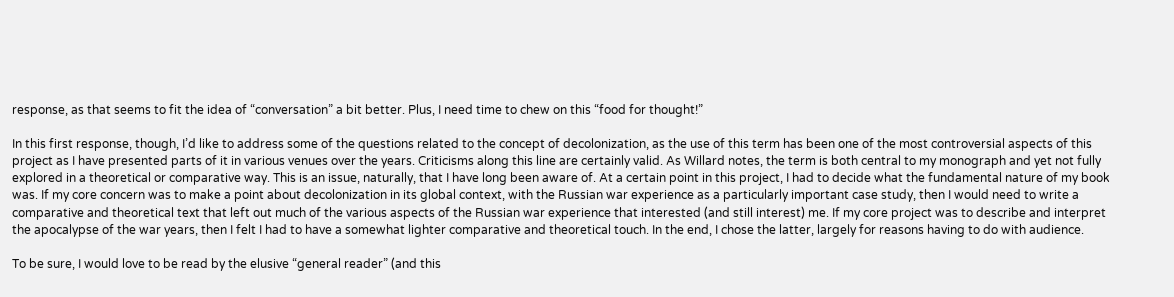response, as that seems to fit the idea of “conversation” a bit better. Plus, I need time to chew on this “food for thought!”

In this first response, though, I’d like to address some of the questions related to the concept of decolonization, as the use of this term has been one of the most controversial aspects of this project as I have presented parts of it in various venues over the years. Criticisms along this line are certainly valid. As Willard notes, the term is both central to my monograph and yet not fully explored in a theoretical or comparative way. This is an issue, naturally, that I have long been aware of. At a certain point in this project, I had to decide what the fundamental nature of my book was. If my core concern was to make a point about decolonization in its global context, with the Russian war experience as a particularly important case study, then I would need to write a comparative and theoretical text that left out much of the various aspects of the Russian war experience that interested (and still interest) me. If my core project was to describe and interpret the apocalypse of the war years, then I felt I had to have a somewhat lighter comparative and theoretical touch. In the end, I chose the latter, largely for reasons having to do with audience.

To be sure, I would love to be read by the elusive “general reader” (and this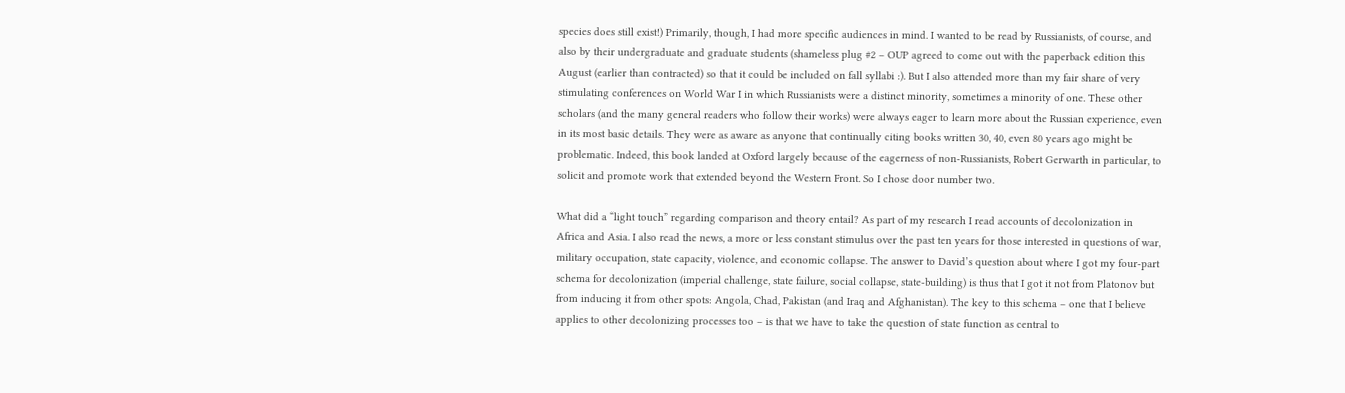species does still exist!) Primarily, though, I had more specific audiences in mind. I wanted to be read by Russianists, of course, and also by their undergraduate and graduate students (shameless plug #2 – OUP agreed to come out with the paperback edition this August (earlier than contracted) so that it could be included on fall syllabi :). But I also attended more than my fair share of very stimulating conferences on World War I in which Russianists were a distinct minority, sometimes a minority of one. These other scholars (and the many general readers who follow their works) were always eager to learn more about the Russian experience, even in its most basic details. They were as aware as anyone that continually citing books written 30, 40, even 80 years ago might be problematic. Indeed, this book landed at Oxford largely because of the eagerness of non-Russianists, Robert Gerwarth in particular, to solicit and promote work that extended beyond the Western Front. So I chose door number two.

What did a “light touch” regarding comparison and theory entail? As part of my research I read accounts of decolonization in Africa and Asia. I also read the news, a more or less constant stimulus over the past ten years for those interested in questions of war, military occupation, state capacity, violence, and economic collapse. The answer to David’s question about where I got my four-part schema for decolonization (imperial challenge, state failure, social collapse, state-building) is thus that I got it not from Platonov but from inducing it from other spots: Angola, Chad, Pakistan (and Iraq and Afghanistan). The key to this schema – one that I believe applies to other decolonizing processes too – is that we have to take the question of state function as central to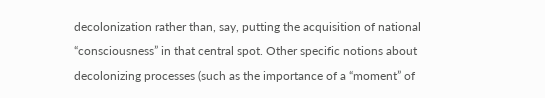decolonization rather than, say, putting the acquisition of national “consciousness” in that central spot. Other specific notions about decolonizing processes (such as the importance of a “moment” of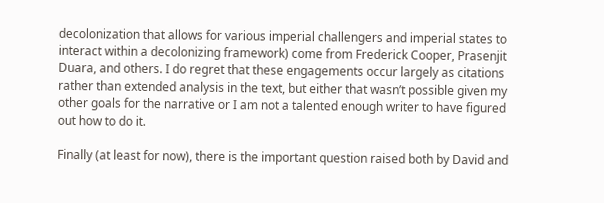decolonization that allows for various imperial challengers and imperial states to interact within a decolonizing framework) come from Frederick Cooper, Prasenjit Duara, and others. I do regret that these engagements occur largely as citations rather than extended analysis in the text, but either that wasn’t possible given my other goals for the narrative or I am not a talented enough writer to have figured out how to do it.

Finally (at least for now), there is the important question raised both by David and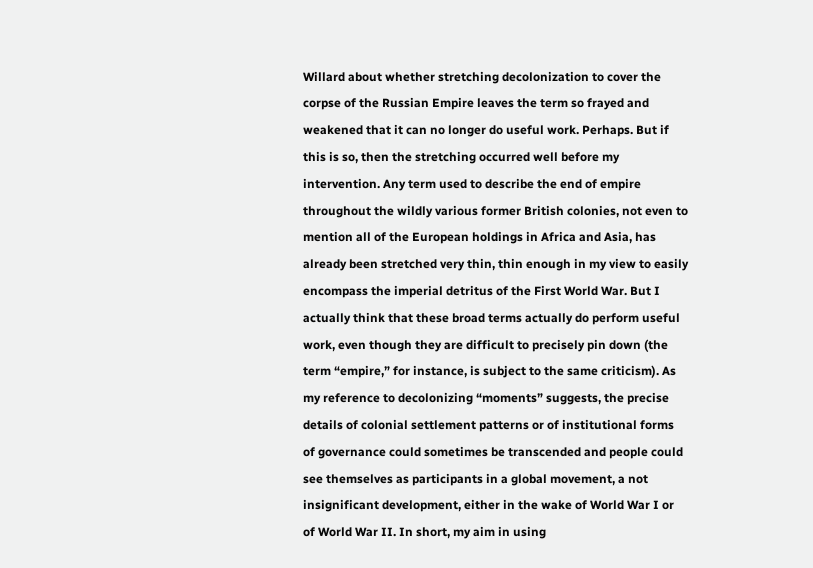Willard about whether stretching decolonization to cover the corpse of the Russian Empire leaves the term so frayed and weakened that it can no longer do useful work. Perhaps. But if this is so, then the stretching occurred well before my intervention. Any term used to describe the end of empire throughout the wildly various former British colonies, not even to mention all of the European holdings in Africa and Asia, has already been stretched very thin, thin enough in my view to easily encompass the imperial detritus of the First World War. But I actually think that these broad terms actually do perform useful work, even though they are difficult to precisely pin down (the term “empire,” for instance, is subject to the same criticism). As my reference to decolonizing “moments” suggests, the precise details of colonial settlement patterns or of institutional forms of governance could sometimes be transcended and people could see themselves as participants in a global movement, a not insignificant development, either in the wake of World War I or of World War II. In short, my aim in using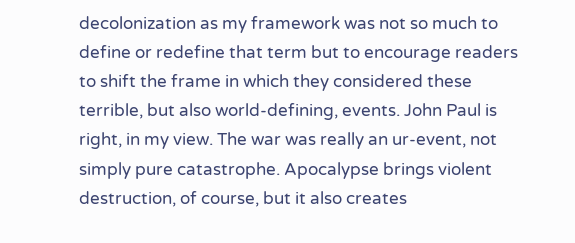decolonization as my framework was not so much to define or redefine that term but to encourage readers to shift the frame in which they considered these terrible, but also world-defining, events. John Paul is right, in my view. The war was really an ur-event, not simply pure catastrophe. Apocalypse brings violent destruction, of course, but it also creates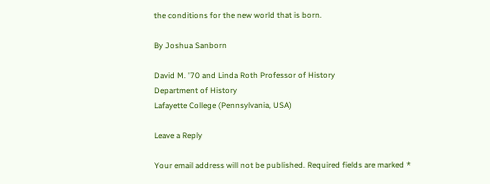the conditions for the new world that is born.

By Joshua Sanborn

David M. '70 and Linda Roth Professor of History
Department of History
Lafayette College (Pennsylvania, USA)

Leave a Reply

Your email address will not be published. Required fields are marked *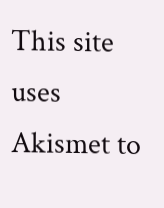This site uses Akismet to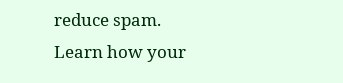reduce spam. Learn how your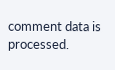comment data is processed.